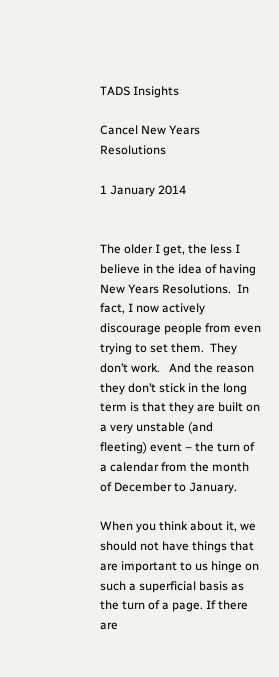TADS Insights

Cancel New Years Resolutions

1 January 2014


The older I get, the less I believe in the idea of having New Years Resolutions.  In fact, I now actively discourage people from even trying to set them.  They don’t work.   And the reason they don’t stick in the long term is that they are built on a very unstable (and fleeting) event – the turn of a calendar from the month of December to January.

When you think about it, we should not have things that are important to us hinge on such a superficial basis as the turn of a page. If there are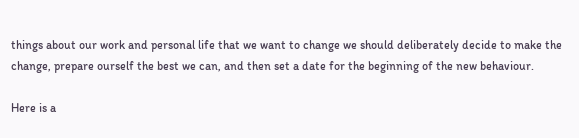things about our work and personal life that we want to change we should deliberately decide to make the change, prepare ourself the best we can, and then set a date for the beginning of the new behaviour.

Here is a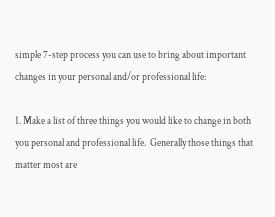simple 7-step process you can use to bring about important changes in your personal and/or professional life:

1. Make a list of three things you would like to change in both you personal and professional life.  Generally those things that matter most are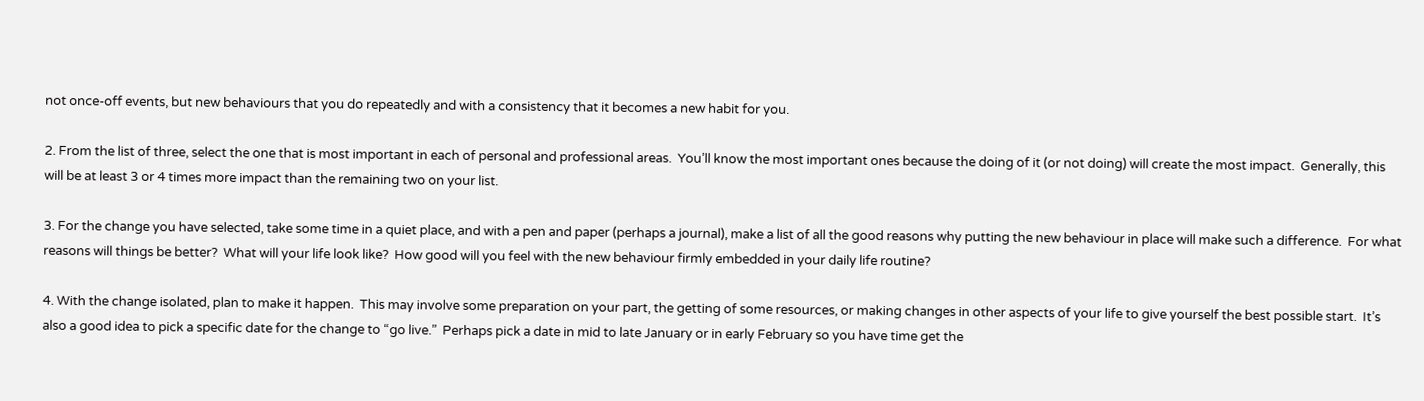not once-off events, but new behaviours that you do repeatedly and with a consistency that it becomes a new habit for you.

2. From the list of three, select the one that is most important in each of personal and professional areas.  You’ll know the most important ones because the doing of it (or not doing) will create the most impact.  Generally, this will be at least 3 or 4 times more impact than the remaining two on your list.

3. For the change you have selected, take some time in a quiet place, and with a pen and paper (perhaps a journal), make a list of all the good reasons why putting the new behaviour in place will make such a difference.  For what reasons will things be better?  What will your life look like?  How good will you feel with the new behaviour firmly embedded in your daily life routine?

4. With the change isolated, plan to make it happen.  This may involve some preparation on your part, the getting of some resources, or making changes in other aspects of your life to give yourself the best possible start.  It’s also a good idea to pick a specific date for the change to “go live.”  Perhaps pick a date in mid to late January or in early February so you have time get the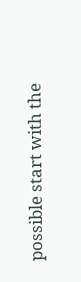possible start with the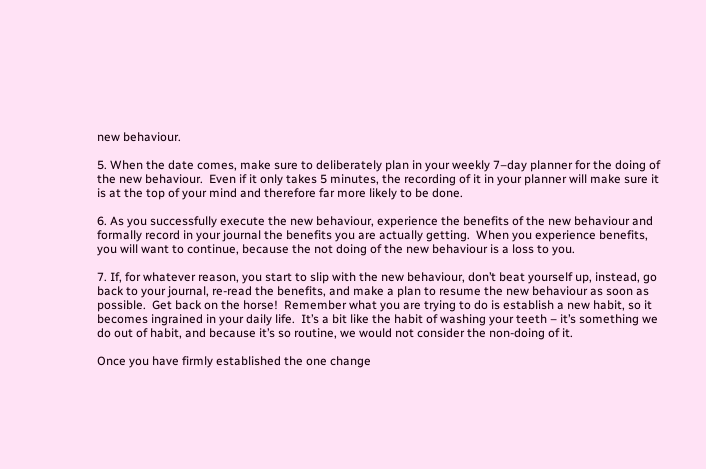new behaviour.

5. When the date comes, make sure to deliberately plan in your weekly 7–day planner for the doing of the new behaviour.  Even if it only takes 5 minutes, the recording of it in your planner will make sure it is at the top of your mind and therefore far more likely to be done.

6. As you successfully execute the new behaviour, experience the benefits of the new behaviour and formally record in your journal the benefits you are actually getting.  When you experience benefits, you will want to continue, because the not doing of the new behaviour is a loss to you.

7. If, for whatever reason, you start to slip with the new behaviour, don’t beat yourself up, instead, go back to your journal, re-read the benefits, and make a plan to resume the new behaviour as soon as possible.  Get back on the horse!  Remember what you are trying to do is establish a new habit, so it becomes ingrained in your daily life.  It’s a bit like the habit of washing your teeth – it’s something we do out of habit, and because it’s so routine, we would not consider the non-doing of it.

Once you have firmly established the one change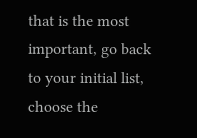that is the most important, go back to your initial list, choose the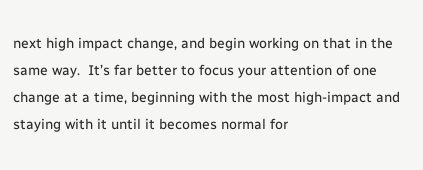next high impact change, and begin working on that in the same way.  It’s far better to focus your attention of one change at a time, beginning with the most high-impact and staying with it until it becomes normal for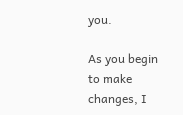you.

As you begin to make changes, I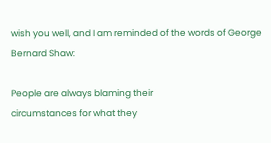wish you well, and I am reminded of the words of George Bernard Shaw:

People are always blaming their
circumstances for what they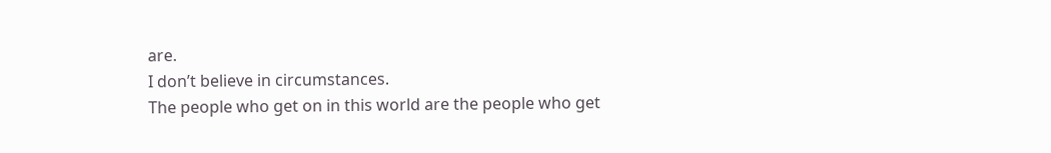are.
I don’t believe in circumstances.
The people who get on in this world are the people who get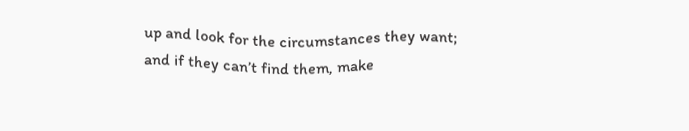up and look for the circumstances they want;
and if they can’t find them, make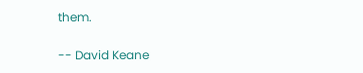them.

-- David Keane